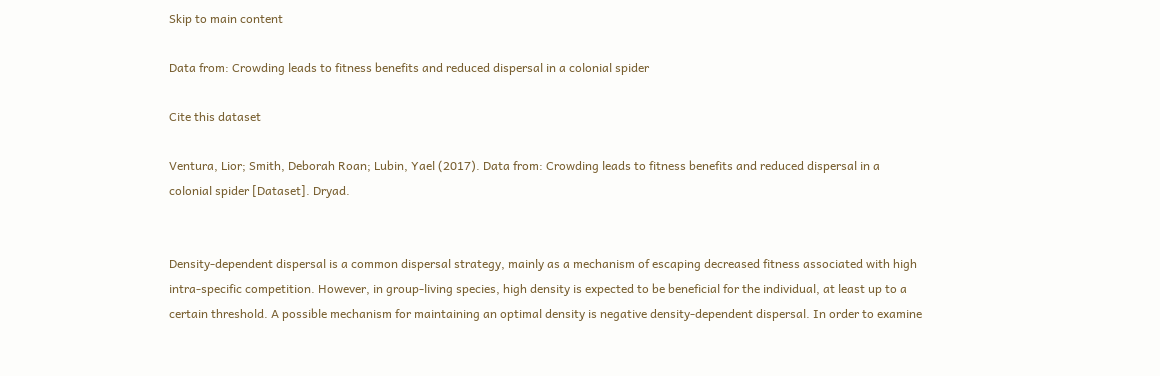Skip to main content

Data from: Crowding leads to fitness benefits and reduced dispersal in a colonial spider

Cite this dataset

Ventura, Lior; Smith, Deborah Roan; Lubin, Yael (2017). Data from: Crowding leads to fitness benefits and reduced dispersal in a colonial spider [Dataset]. Dryad.


Density-dependent dispersal is a common dispersal strategy, mainly as a mechanism of escaping decreased fitness associated with high intra-specific competition. However, in group-living species, high density is expected to be beneficial for the individual, at least up to a certain threshold. A possible mechanism for maintaining an optimal density is negative density-dependent dispersal. In order to examine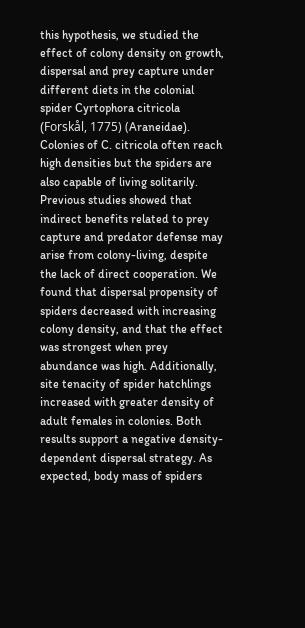this hypothesis, we studied the effect of colony density on growth, dispersal and prey capture under different diets in the colonial spider Cyrtophora citricola (Forskål, 1775) (Araneidae). Colonies of C. citricola often reach high densities but the spiders are also capable of living solitarily. Previous studies showed that indirect benefits related to prey capture and predator defense may arise from colony-living, despite the lack of direct cooperation. We found that dispersal propensity of spiders decreased with increasing colony density, and that the effect was strongest when prey abundance was high. Additionally, site tenacity of spider hatchlings increased with greater density of adult females in colonies. Both results support a negative density-dependent dispersal strategy. As expected, body mass of spiders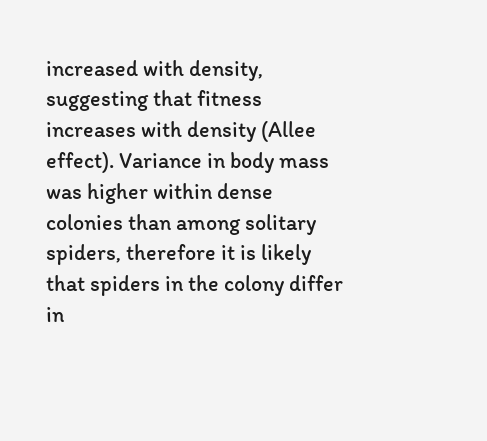increased with density, suggesting that fitness increases with density (Allee effect). Variance in body mass was higher within dense colonies than among solitary spiders, therefore it is likely that spiders in the colony differ in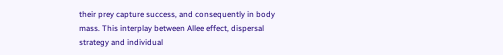their prey capture success, and consequently in body mass. This interplay between Allee effect, dispersal strategy and individual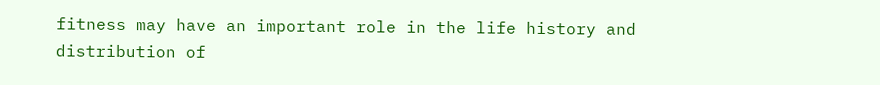fitness may have an important role in the life history and distribution of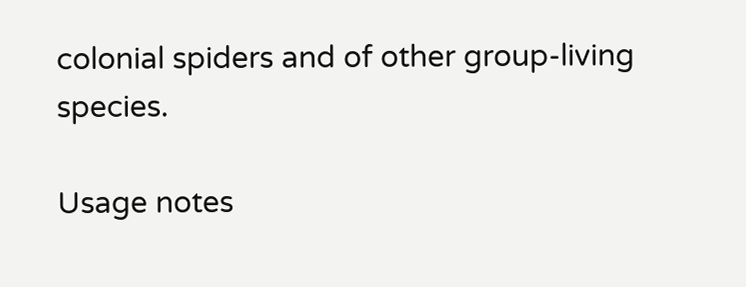colonial spiders and of other group-living species.

Usage notes